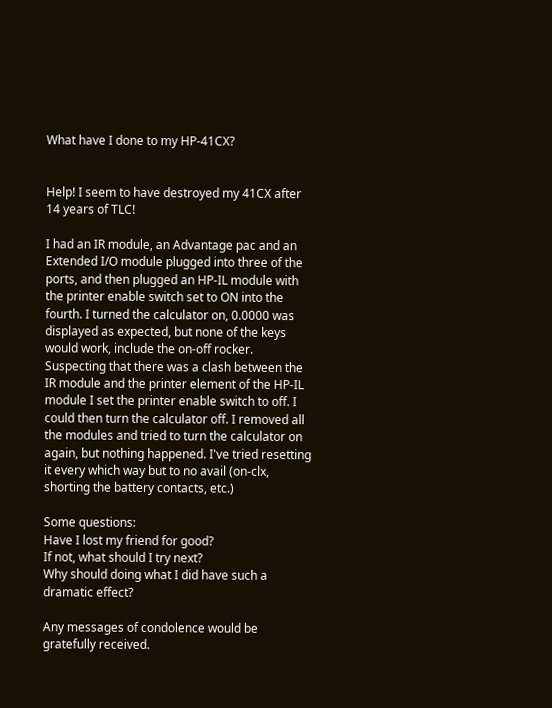What have I done to my HP-41CX?


Help! I seem to have destroyed my 41CX after 14 years of TLC!

I had an IR module, an Advantage pac and an Extended I/O module plugged into three of the ports, and then plugged an HP-IL module with the printer enable switch set to ON into the fourth. I turned the calculator on, 0.0000 was displayed as expected, but none of the keys would work, include the on-off rocker. Suspecting that there was a clash between the IR module and the printer element of the HP-IL module I set the printer enable switch to off. I could then turn the calculator off. I removed all the modules and tried to turn the calculator on again, but nothing happened. I've tried resetting it every which way but to no avail (on-clx, shorting the battery contacts, etc.)

Some questions:
Have I lost my friend for good?
If not, what should I try next?
Why should doing what I did have such a dramatic effect?

Any messages of condolence would be gratefully received.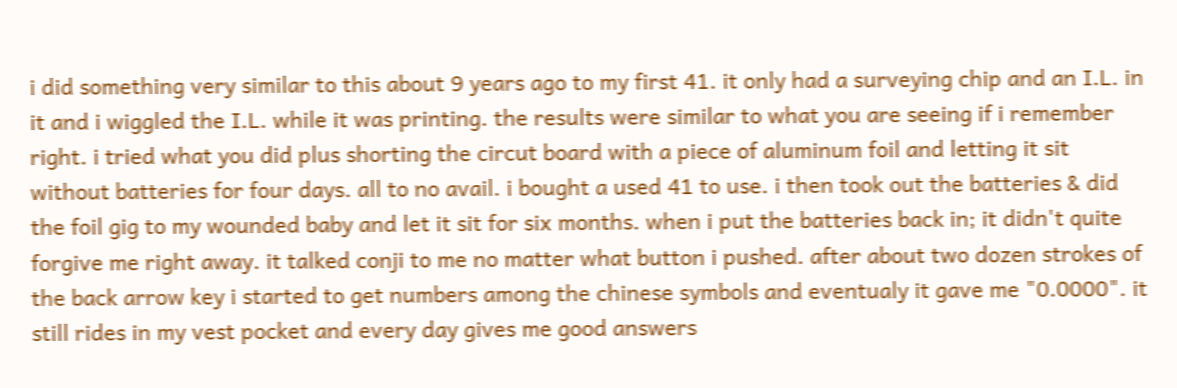i did something very similar to this about 9 years ago to my first 41. it only had a surveying chip and an I.L. in it and i wiggled the I.L. while it was printing. the results were similar to what you are seeing if i remember right. i tried what you did plus shorting the circut board with a piece of aluminum foil and letting it sit without batteries for four days. all to no avail. i bought a used 41 to use. i then took out the batteries & did the foil gig to my wounded baby and let it sit for six months. when i put the batteries back in; it didn't quite forgive me right away. it talked conji to me no matter what button i pushed. after about two dozen strokes of the back arrow key i started to get numbers among the chinese symbols and eventualy it gave me "0.0000". it still rides in my vest pocket and every day gives me good answers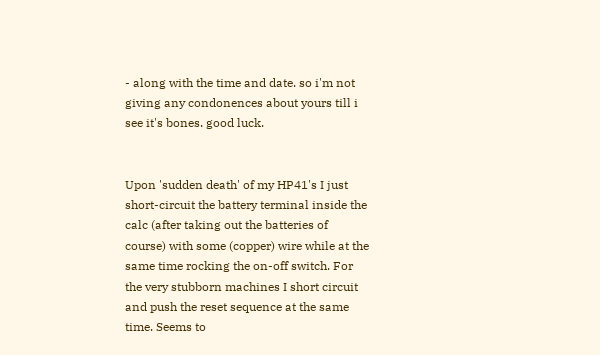- along with the time and date. so i'm not giving any condonences about yours till i see it's bones. good luck.


Upon 'sudden death' of my HP41's I just short-circuit the battery terminal inside the calc (after taking out the batteries of course) with some (copper) wire while at the same time rocking the on-off switch. For the very stubborn machines I short circuit and push the reset sequence at the same time. Seems to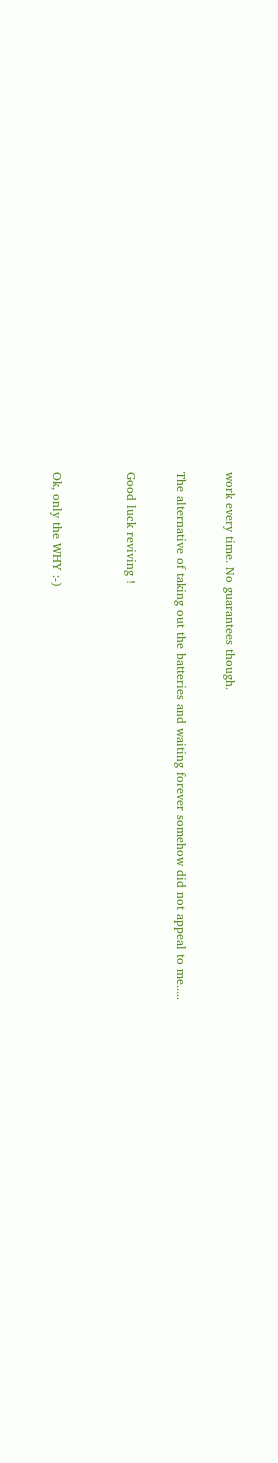work every time. No guarantees though.

The alternative of taking out the batteries and waiting forever somehow did not appeal to me.....

Good luck reviving !


Ok, only the WHY :-)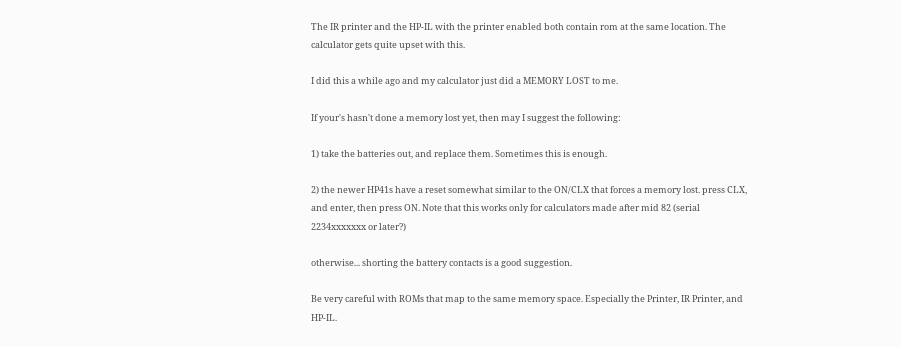The IR printer and the HP-IL with the printer enabled both contain rom at the same location. The calculator gets quite upset with this.

I did this a while ago and my calculator just did a MEMORY LOST to me.

If your's hasn't done a memory lost yet, then may I suggest the following:

1) take the batteries out, and replace them. Sometimes this is enough.

2) the newer HP41s have a reset somewhat similar to the ON/CLX that forces a memory lost. press CLX, and enter, then press ON. Note that this works only for calculators made after mid 82 (serial 2234xxxxxxx or later?)

otherwise... shorting the battery contacts is a good suggestion.

Be very careful with ROMs that map to the same memory space. Especially the Printer, IR Printer, and HP-IL.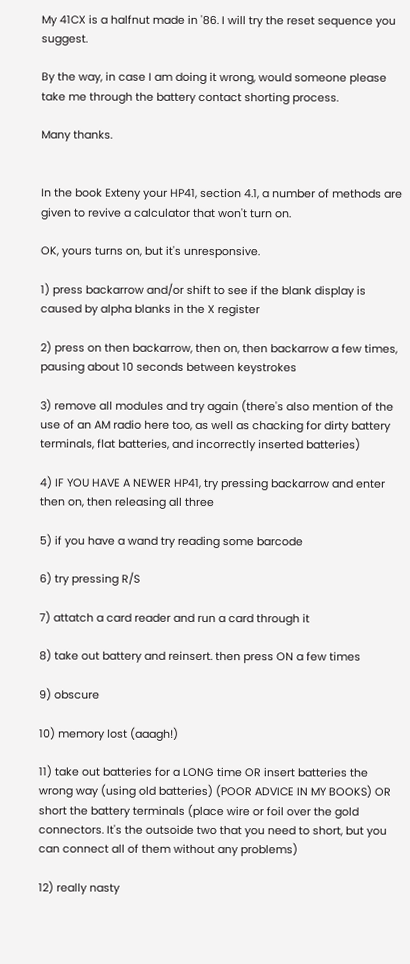My 41CX is a halfnut made in '86. I will try the reset sequence you suggest.

By the way, in case I am doing it wrong, would someone please take me through the battery contact shorting process.

Many thanks.


In the book Exteny your HP41, section 4.1, a number of methods are given to revive a calculator that won't turn on.

OK, yours turns on, but it's unresponsive.

1) press backarrow and/or shift to see if the blank display is caused by alpha blanks in the X register

2) press on then backarrow, then on, then backarrow a few times, pausing about 10 seconds between keystrokes

3) remove all modules and try again (there's also mention of the use of an AM radio here too, as well as chacking for dirty battery terminals, flat batteries, and incorrectly inserted batteries)

4) IF YOU HAVE A NEWER HP41, try pressing backarrow and enter then on, then releasing all three

5) if you have a wand try reading some barcode

6) try pressing R/S

7) attatch a card reader and run a card through it

8) take out battery and reinsert. then press ON a few times

9) obscure

10) memory lost (aaagh!)

11) take out batteries for a LONG time OR insert batteries the wrong way (using old batteries) (POOR ADVICE IN MY BOOKS) OR short the battery terminals (place wire or foil over the gold connectors. It's the outsoide two that you need to short, but you can connect all of them without any problems)

12) really nasty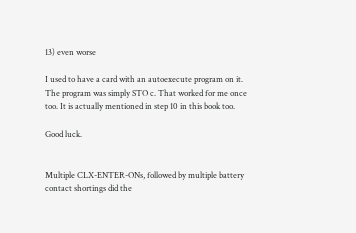13) even worse

I used to have a card with an autoexecute program on it. The program was simply STO c. That worked for me once too. It is actually mentioned in step 10 in this book too.

Good luck.


Multiple CLX-ENTER-ONs, followed by multiple battery contact shortings did the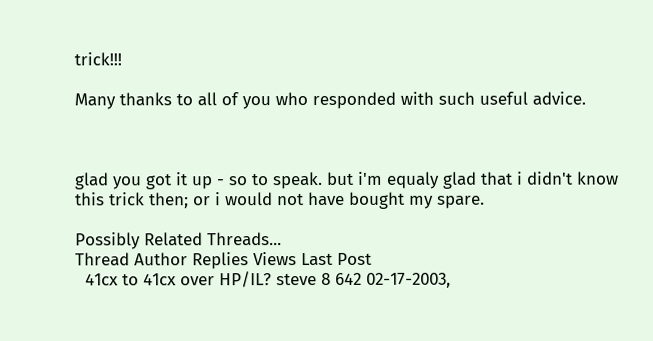trick!!!

Many thanks to all of you who responded with such useful advice.



glad you got it up - so to speak. but i'm equaly glad that i didn't know this trick then; or i would not have bought my spare.

Possibly Related Threads...
Thread Author Replies Views Last Post
  41cx to 41cx over HP/IL? steve 8 642 02-17-2003,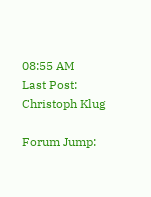08:55 AM
Last Post: Christoph Klug

Forum Jump: